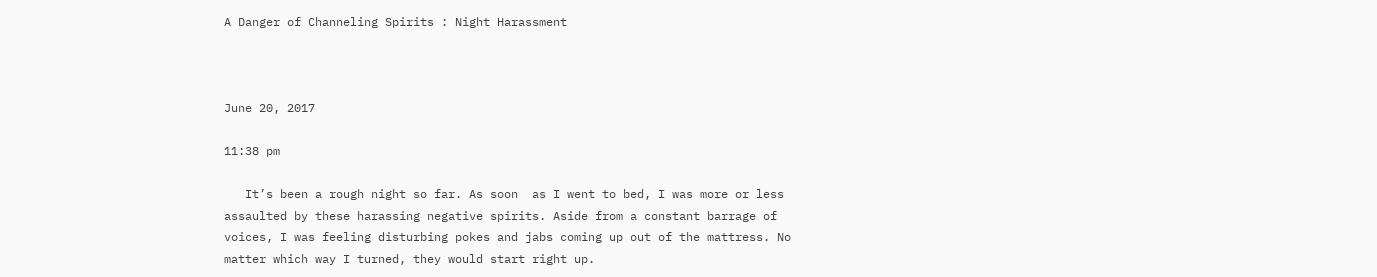A Danger of Channeling Spirits : Night Harassment



June 20, 2017

11:38 pm

   It’s been a rough night so far. As soon  as I went to bed, I was more or less assaulted by these harassing negative spirits. Aside from a constant barrage of voices, I was feeling disturbing pokes and jabs coming up out of the mattress. No matter which way I turned, they would start right up.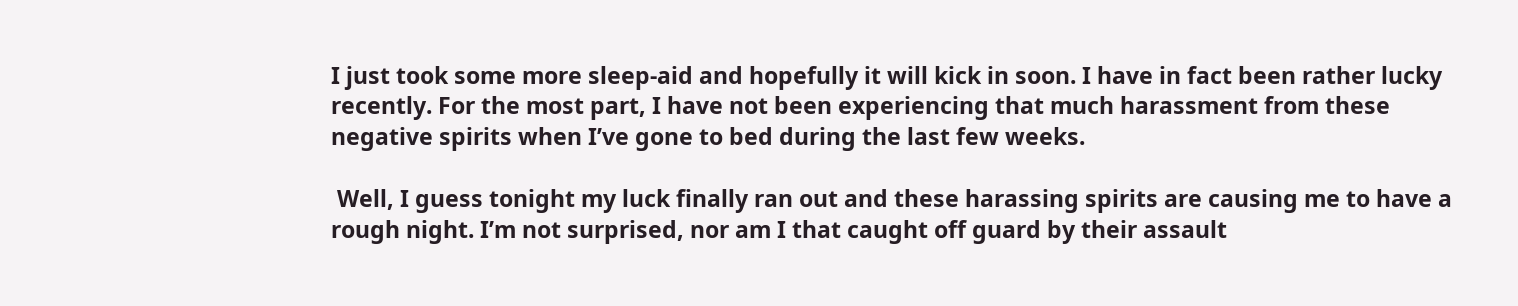I just took some more sleep-aid and hopefully it will kick in soon. I have in fact been rather lucky recently. For the most part, I have not been experiencing that much harassment from these negative spirits when I’ve gone to bed during the last few weeks.

 Well, I guess tonight my luck finally ran out and these harassing spirits are causing me to have a rough night. I’m not surprised, nor am I that caught off guard by their assault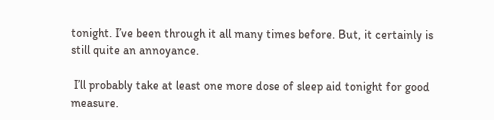tonight. I’ve been through it all many times before. But, it certainly is still quite an annoyance.

 I’ll probably take at least one more dose of sleep aid tonight for good measure.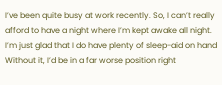I’ve been quite busy at work recently. So, I can’t really afford to have a night where I’m kept awake all night. I’m just glad that I do have plenty of sleep-aid on hand Without it, I’d be in a far worse position right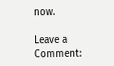now.

Leave a Comment: